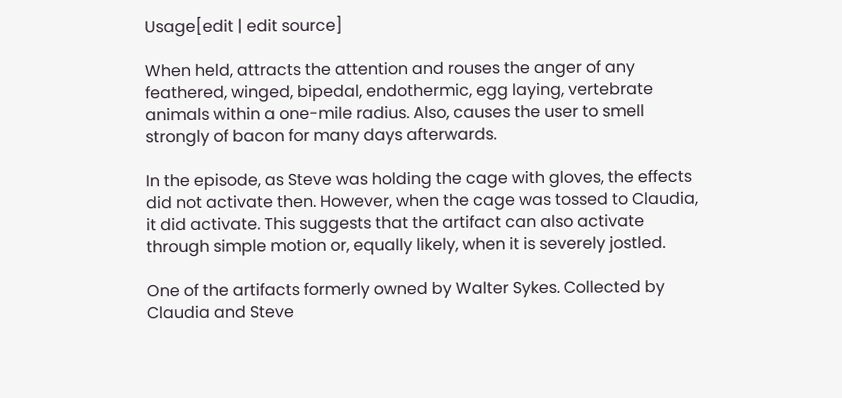Usage[edit | edit source]

When held, attracts the attention and rouses the anger of any feathered, winged, bipedal, endothermic, egg laying, vertebrate animals within a one-mile radius. Also, causes the user to smell strongly of bacon for many days afterwards.

In the episode, as Steve was holding the cage with gloves, the effects did not activate then. However, when the cage was tossed to Claudia, it did activate. This suggests that the artifact can also activate through simple motion or, equally likely, when it is severely jostled.

One of the artifacts formerly owned by Walter Sykes. Collected by Claudia and Steve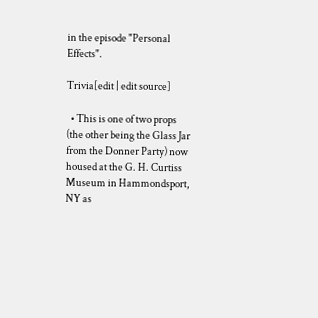in the episode "Personal Effects".

Trivia[edit | edit source]

  • This is one of two props (the other being the Glass Jar from the Donner Party) now housed at the G. H. Curtiss Museum in Hammondsport, NY as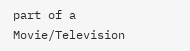part of a Movie/Television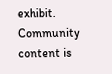exhibit.
Community content is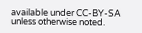available under CC-BY-SA unless otherwise noted.